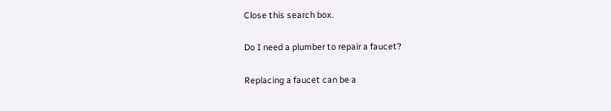Close this search box.

Do I need a plumber to repair a faucet?

Replacing a faucet can be a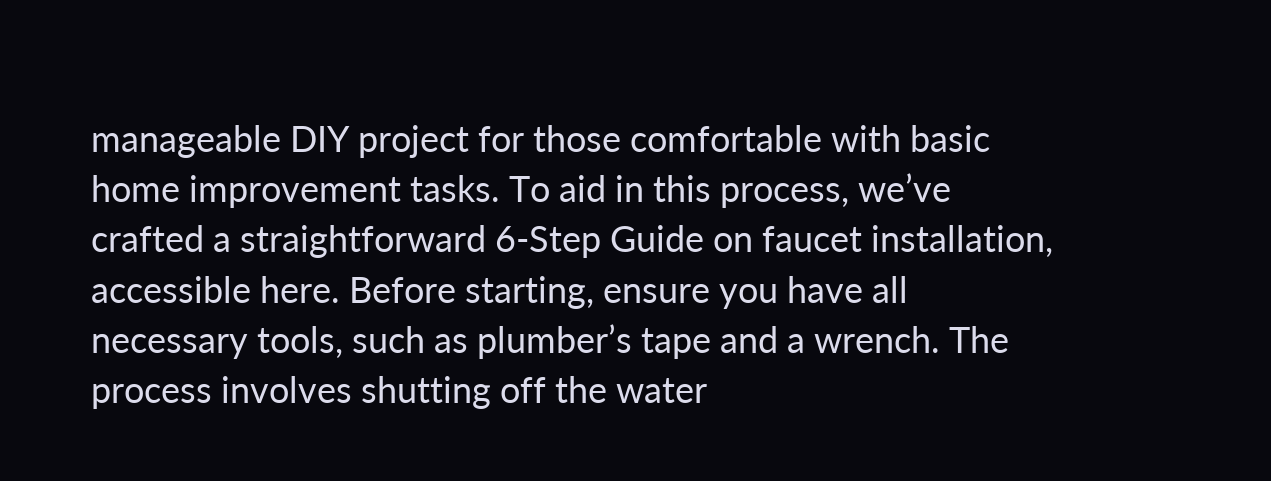manageable DIY project for those comfortable with basic home improvement tasks. To aid in this process, we’ve crafted a straightforward 6-Step Guide on faucet installation, accessible here. Before starting, ensure you have all necessary tools, such as plumber’s tape and a wrench. The process involves shutting off the water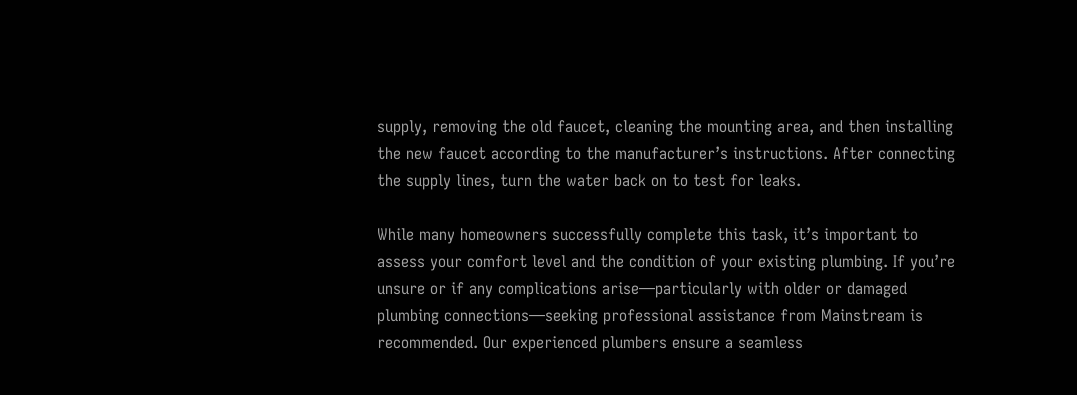supply, removing the old faucet, cleaning the mounting area, and then installing the new faucet according to the manufacturer’s instructions. After connecting the supply lines, turn the water back on to test for leaks.

While many homeowners successfully complete this task, it’s important to assess your comfort level and the condition of your existing plumbing. If you’re unsure or if any complications arise—particularly with older or damaged plumbing connections—seeking professional assistance from Mainstream is recommended. Our experienced plumbers ensure a seamless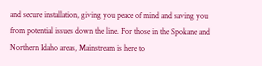and secure installation, giving you peace of mind and saving you from potential issues down the line. For those in the Spokane and Northern Idaho areas, Mainstream is here to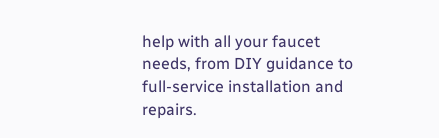help with all your faucet needs, from DIY guidance to full-service installation and repairs.